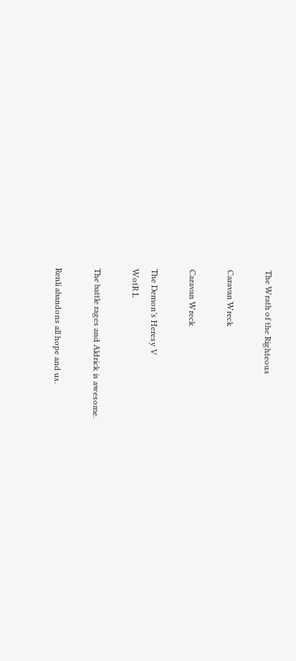The Wrath of the Righteous

Caravan Wreck

Caravan Wreck

The Demon’s Heresy V
WotR L

The battle rages and Aldrick is awesome.

Renli abandons all hope and us.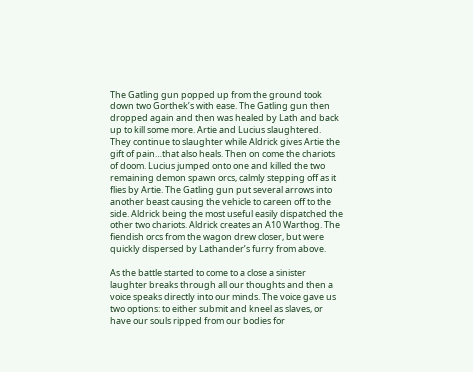The Gatling gun popped up from the ground took down two Gorthek’s with ease. The Gatling gun then dropped again and then was healed by Lath and back up to kill some more. Artie and Lucius slaughtered. They continue to slaughter while Aldrick gives Artie the gift of pain…that also heals. Then on come the chariots of doom. Lucius jumped onto one and killed the two remaining demon spawn orcs, calmly stepping off as it flies by Artie. The Gatling gun put several arrows into another beast causing the vehicle to careen off to the side. Aldrick being the most useful easily dispatched the other two chariots. Aldrick creates an A10 Warthog. The fiendish orcs from the wagon drew closer, but were quickly dispersed by Lathander’s furry from above.

As the battle started to come to a close a sinister laughter breaks through all our thoughts and then a voice speaks directly into our minds. The voice gave us two options: to either submit and kneel as slaves, or have our souls ripped from our bodies for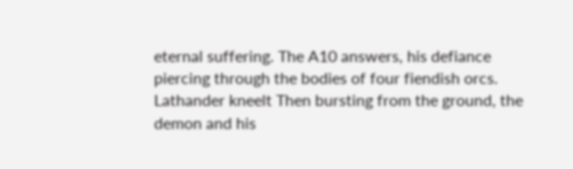eternal suffering. The A10 answers, his defiance piercing through the bodies of four fiendish orcs. Lathander kneelt Then bursting from the ground, the demon and his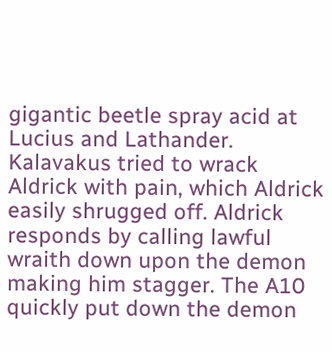gigantic beetle spray acid at Lucius and Lathander. Kalavakus tried to wrack Aldrick with pain, which Aldrick easily shrugged off. Aldrick responds by calling lawful wraith down upon the demon making him stagger. The A10 quickly put down the demon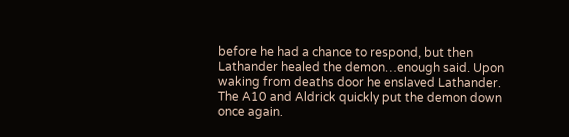before he had a chance to respond, but then Lathander healed the demon…enough said. Upon waking from deaths door he enslaved Lathander. The A10 and Aldrick quickly put the demon down once again.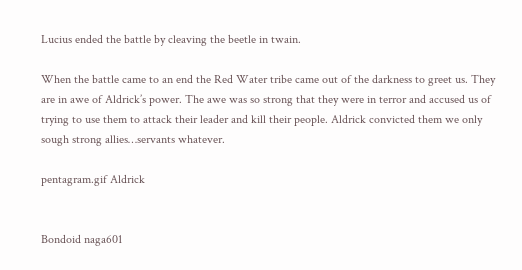Lucius ended the battle by cleaving the beetle in twain.

When the battle came to an end the Red Water tribe came out of the darkness to greet us. They are in awe of Aldrick’s power. The awe was so strong that they were in terror and accused us of trying to use them to attack their leader and kill their people. Aldrick convicted them we only sough strong allies…servants whatever.

pentagram.gif Aldrick


Bondoid naga601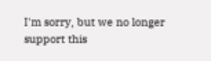I'm sorry, but we no longer support this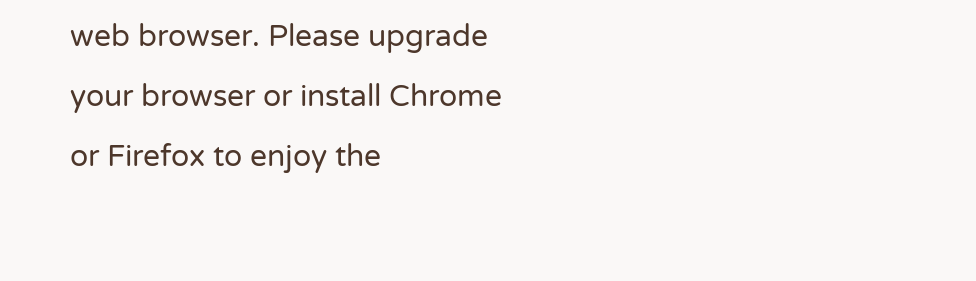web browser. Please upgrade your browser or install Chrome or Firefox to enjoy the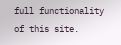full functionality of this site.